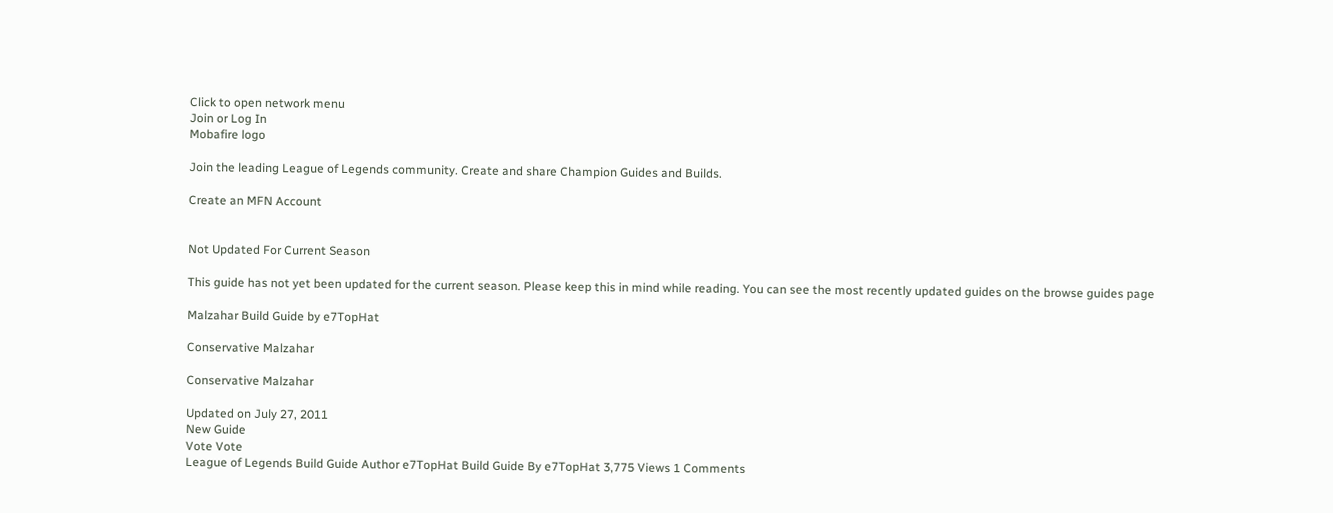Click to open network menu
Join or Log In
Mobafire logo

Join the leading League of Legends community. Create and share Champion Guides and Builds.

Create an MFN Account


Not Updated For Current Season

This guide has not yet been updated for the current season. Please keep this in mind while reading. You can see the most recently updated guides on the browse guides page

Malzahar Build Guide by e7TopHat

Conservative Malzahar

Conservative Malzahar

Updated on July 27, 2011
New Guide
Vote Vote
League of Legends Build Guide Author e7TopHat Build Guide By e7TopHat 3,775 Views 1 Comments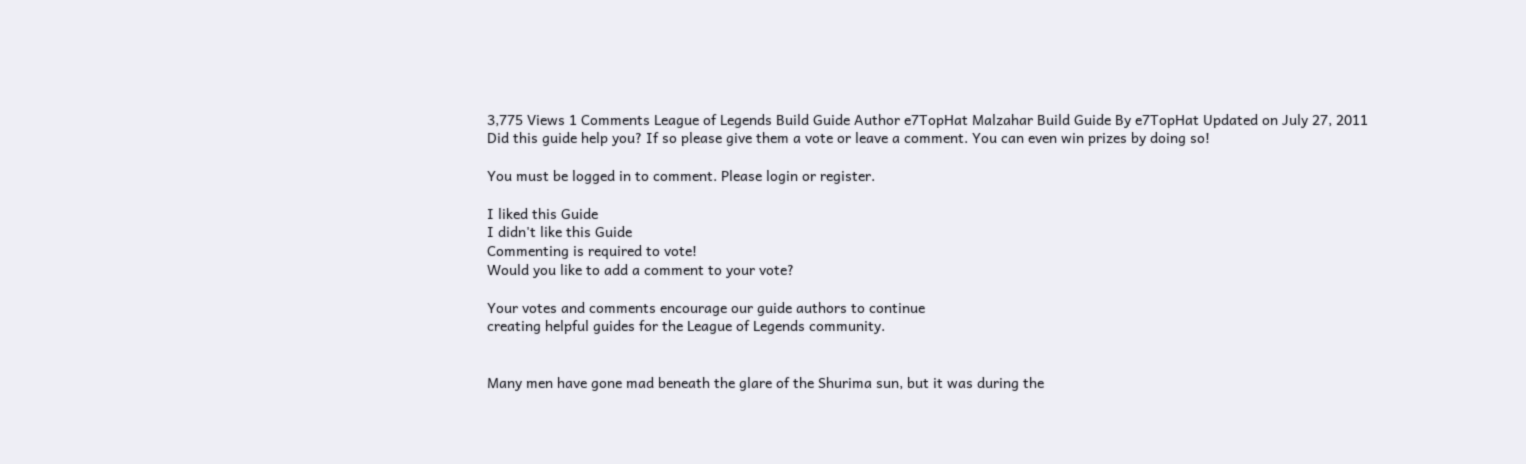3,775 Views 1 Comments League of Legends Build Guide Author e7TopHat Malzahar Build Guide By e7TopHat Updated on July 27, 2011
Did this guide help you? If so please give them a vote or leave a comment. You can even win prizes by doing so!

You must be logged in to comment. Please login or register.

I liked this Guide
I didn't like this Guide
Commenting is required to vote!
Would you like to add a comment to your vote?

Your votes and comments encourage our guide authors to continue
creating helpful guides for the League of Legends community.


Many men have gone mad beneath the glare of the Shurima sun, but it was during the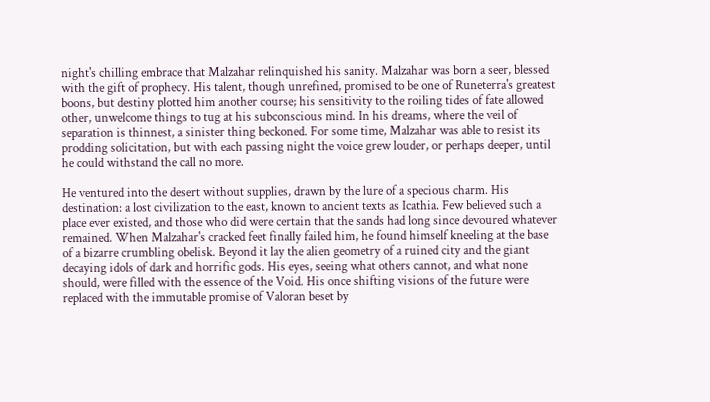night's chilling embrace that Malzahar relinquished his sanity. Malzahar was born a seer, blessed with the gift of prophecy. His talent, though unrefined, promised to be one of Runeterra's greatest boons, but destiny plotted him another course; his sensitivity to the roiling tides of fate allowed other, unwelcome things to tug at his subconscious mind. In his dreams, where the veil of separation is thinnest, a sinister thing beckoned. For some time, Malzahar was able to resist its prodding solicitation, but with each passing night the voice grew louder, or perhaps deeper, until he could withstand the call no more.

He ventured into the desert without supplies, drawn by the lure of a specious charm. His destination: a lost civilization to the east, known to ancient texts as Icathia. Few believed such a place ever existed, and those who did were certain that the sands had long since devoured whatever remained. When Malzahar's cracked feet finally failed him, he found himself kneeling at the base of a bizarre crumbling obelisk. Beyond it lay the alien geometry of a ruined city and the giant decaying idols of dark and horrific gods. His eyes, seeing what others cannot, and what none should, were filled with the essence of the Void. His once shifting visions of the future were replaced with the immutable promise of Valoran beset by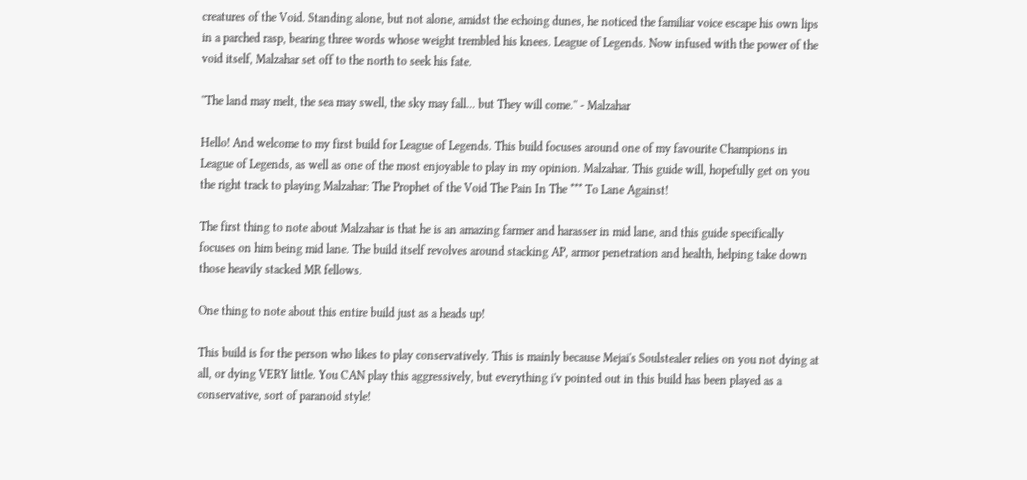creatures of the Void. Standing alone, but not alone, amidst the echoing dunes, he noticed the familiar voice escape his own lips in a parched rasp, bearing three words whose weight trembled his knees. League of Legends. Now infused with the power of the void itself, Malzahar set off to the north to seek his fate.

''The land may melt, the sea may swell, the sky may fall... but They will come.'' - Malzahar

Hello! And welcome to my first build for League of Legends. This build focuses around one of my favourite Champions in League of Legends, as well as one of the most enjoyable to play in my opinion. Malzahar. This guide will, hopefully get on you the right track to playing Malzahar: The Prophet of the Void The Pain In The *** To Lane Against!

The first thing to note about Malzahar is that he is an amazing farmer and harasser in mid lane, and this guide specifically focuses on him being mid lane. The build itself revolves around stacking AP, armor penetration and health, helping take down those heavily stacked MR fellows.

One thing to note about this entire build just as a heads up!

This build is for the person who likes to play conservatively. This is mainly because Mejai's Soulstealer relies on you not dying at all, or dying VERY little. You CAN play this aggressively, but everything i'v pointed out in this build has been played as a conservative, sort of paranoid style!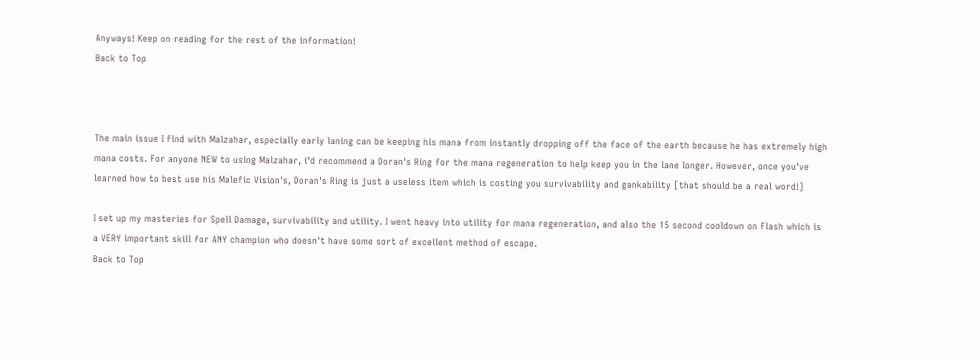Anyways! Keep on reading for the rest of the information!
Back to Top



The main issue I find with Malzahar, especially early laning can be keeping his mana from instantly dropping off the face of the earth because he has extremely high mana costs. For anyone NEW to using Malzahar, i'd recommend a Doran's Ring for the mana regeneration to help keep you in the lane longer. However, once you've learned how to best use his Malefic Vision's, Doran's Ring is just a useless item which is costing you survivability and gankability [that should be a real word!]

I set up my masteries for Spell Damage, survivability and utility. I went heavy into utility for mana regeneration, and also the 15 second cooldown on Flash which is a VERY important skill for ANY champion who doesn't have some sort of excellent method of escape.
Back to Top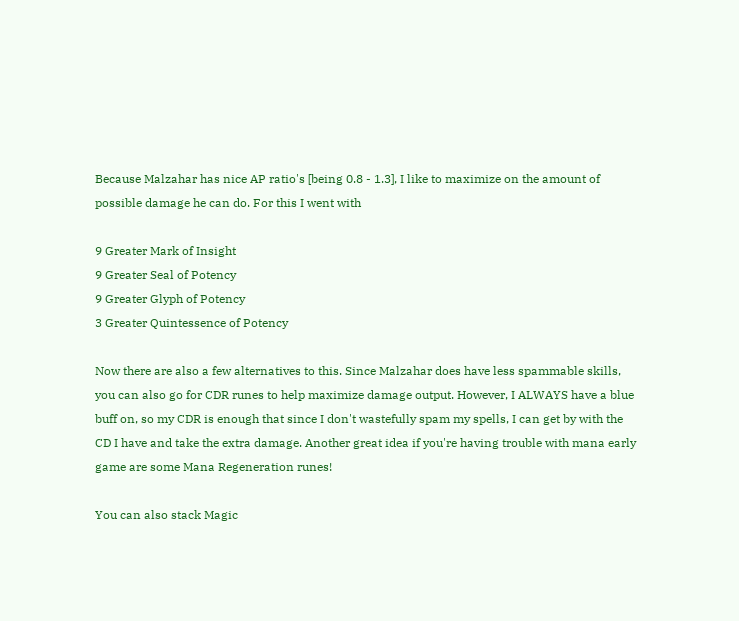Because Malzahar has nice AP ratio's [being 0.8 - 1.3], I like to maximize on the amount of possible damage he can do. For this I went with

9 Greater Mark of Insight
9 Greater Seal of Potency
9 Greater Glyph of Potency
3 Greater Quintessence of Potency

Now there are also a few alternatives to this. Since Malzahar does have less spammable skills, you can also go for CDR runes to help maximize damage output. However, I ALWAYS have a blue buff on, so my CDR is enough that since I don't wastefully spam my spells, I can get by with the CD I have and take the extra damage. Another great idea if you're having trouble with mana early game are some Mana Regeneration runes!

You can also stack Magic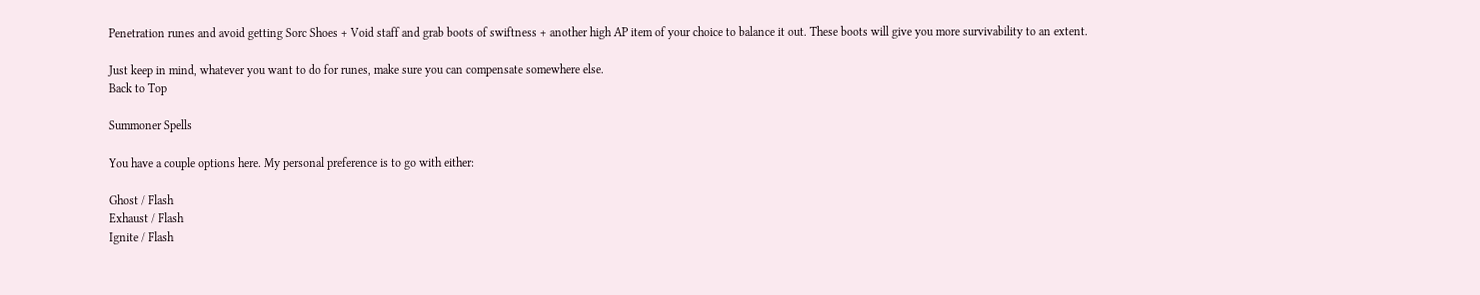Penetration runes and avoid getting Sorc Shoes + Void staff and grab boots of swiftness + another high AP item of your choice to balance it out. These boots will give you more survivability to an extent.

Just keep in mind, whatever you want to do for runes, make sure you can compensate somewhere else.
Back to Top

Summoner Spells

You have a couple options here. My personal preference is to go with either:

Ghost / Flash
Exhaust / Flash
Ignite / Flash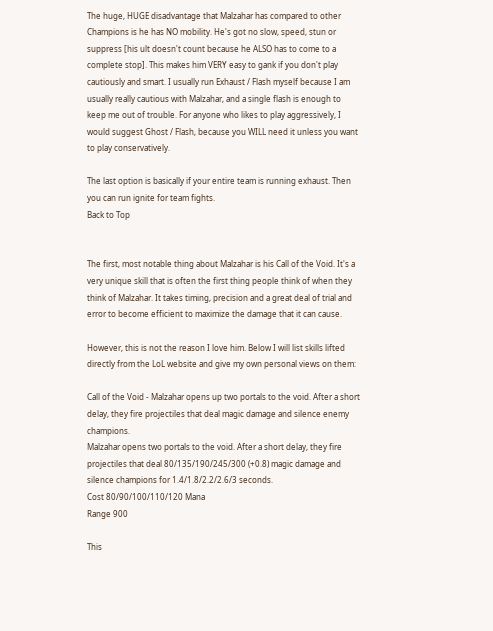The huge, HUGE disadvantage that Malzahar has compared to other Champions is he has NO mobility. He's got no slow, speed, stun or suppress [his ult doesn't count because he ALSO has to come to a complete stop]. This makes him VERY easy to gank if you don't play cautiously and smart. I usually run Exhaust / Flash myself because I am usually really cautious with Malzahar, and a single flash is enough to keep me out of trouble. For anyone who likes to play aggressively, I would suggest Ghost / Flash, because you WILL need it unless you want to play conservatively.

The last option is basically if your entire team is running exhaust. Then you can run ignite for team fights.
Back to Top


The first, most notable thing about Malzahar is his Call of the Void. It's a very unique skill that is often the first thing people think of when they think of Malzahar. It takes timing, precision and a great deal of trial and error to become efficient to maximize the damage that it can cause.

However, this is not the reason I love him. Below I will list skills lifted directly from the LoL website and give my own personal views on them:

Call of the Void - Malzahar opens up two portals to the void. After a short delay, they fire projectiles that deal magic damage and silence enemy champions.
Malzahar opens two portals to the void. After a short delay, they fire projectiles that deal 80/135/190/245/300 (+0.8) magic damage and silence champions for 1.4/1.8/2.2/2.6/3 seconds.
Cost 80/90/100/110/120 Mana
Range 900

This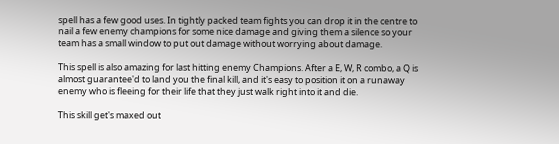spell has a few good uses. In tightly packed team fights you can drop it in the centre to nail a few enemy champions for some nice damage and giving them a silence so your team has a small window to put out damage without worrying about damage.

This spell is also amazing for last hitting enemy Champions. After a E, W, R combo, a Q is almost guarantee'd to land you the final kill, and it's easy to position it on a runaway enemy who is fleeing for their life that they just walk right into it and die.

This skill get's maxed out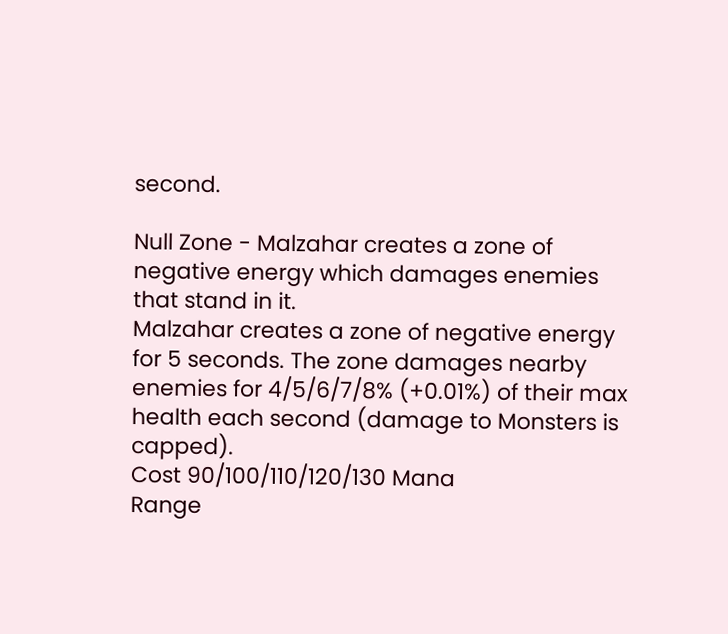second.

Null Zone - Malzahar creates a zone of negative energy which damages enemies that stand in it.
Malzahar creates a zone of negative energy for 5 seconds. The zone damages nearby enemies for 4/5/6/7/8% (+0.01%) of their max health each second (damage to Monsters is capped).
Cost 90/100/110/120/130 Mana
Range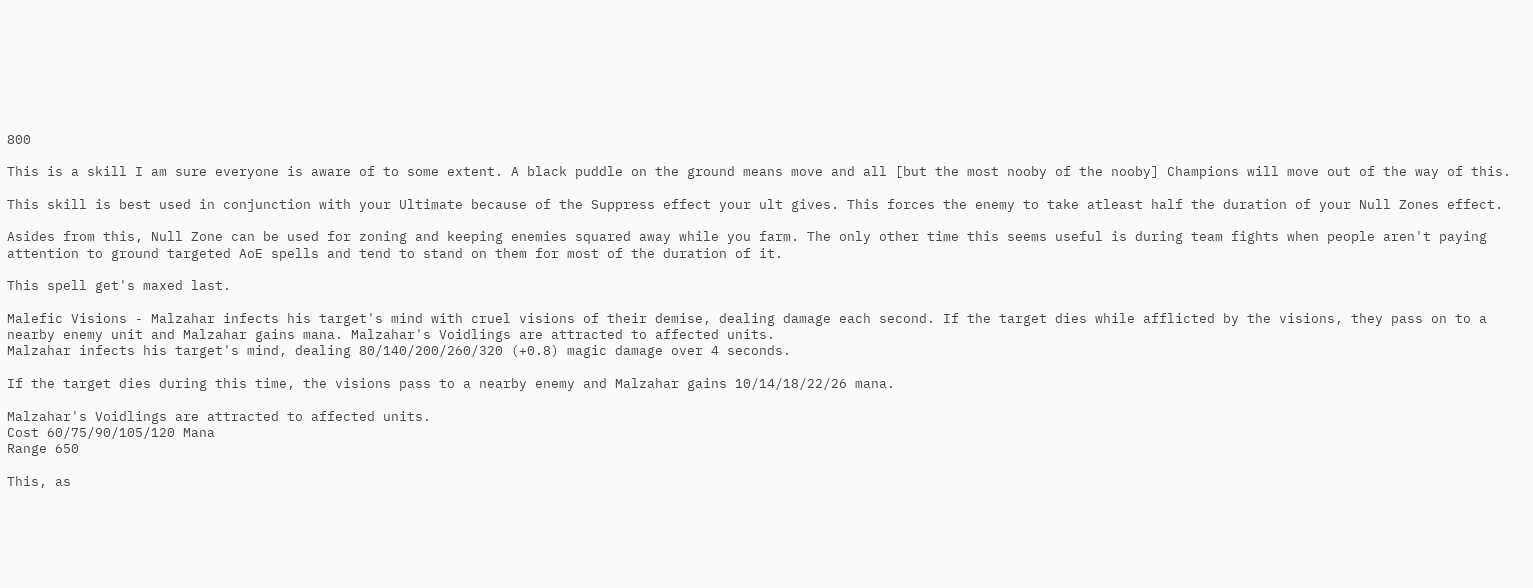800

This is a skill I am sure everyone is aware of to some extent. A black puddle on the ground means move and all [but the most nooby of the nooby] Champions will move out of the way of this.

This skill is best used in conjunction with your Ultimate because of the Suppress effect your ult gives. This forces the enemy to take atleast half the duration of your Null Zones effect.

Asides from this, Null Zone can be used for zoning and keeping enemies squared away while you farm. The only other time this seems useful is during team fights when people aren't paying attention to ground targeted AoE spells and tend to stand on them for most of the duration of it.

This spell get's maxed last.

Malefic Visions - Malzahar infects his target's mind with cruel visions of their demise, dealing damage each second. If the target dies while afflicted by the visions, they pass on to a nearby enemy unit and Malzahar gains mana. Malzahar's Voidlings are attracted to affected units.
Malzahar infects his target's mind, dealing 80/140/200/260/320 (+0.8) magic damage over 4 seconds.

If the target dies during this time, the visions pass to a nearby enemy and Malzahar gains 10/14/18/22/26 mana.

Malzahar's Voidlings are attracted to affected units.
Cost 60/75/90/105/120 Mana
Range 650

This, as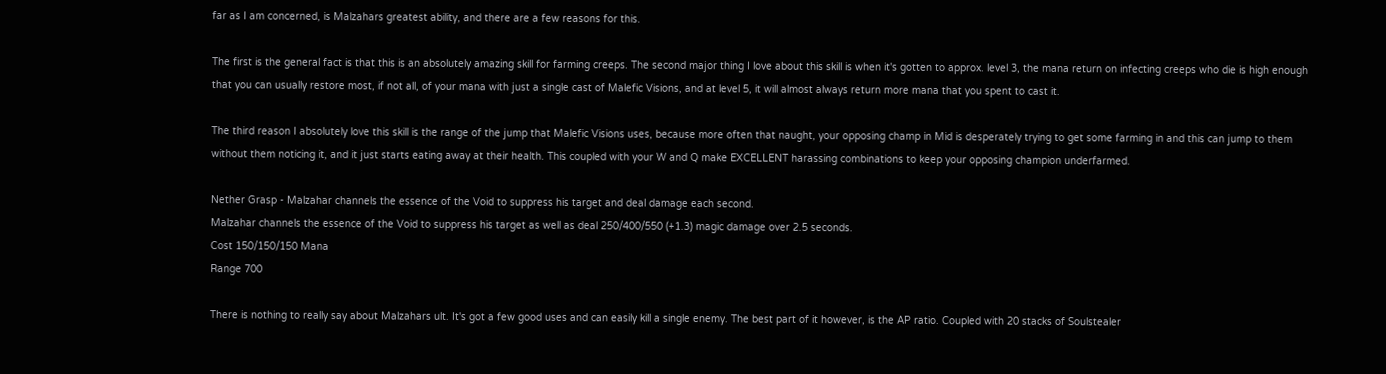far as I am concerned, is Malzahars greatest ability, and there are a few reasons for this.

The first is the general fact is that this is an absolutely amazing skill for farming creeps. The second major thing I love about this skill is when it's gotten to approx. level 3, the mana return on infecting creeps who die is high enough that you can usually restore most, if not all, of your mana with just a single cast of Malefic Visions, and at level 5, it will almost always return more mana that you spent to cast it.

The third reason I absolutely love this skill is the range of the jump that Malefic Visions uses, because more often that naught, your opposing champ in Mid is desperately trying to get some farming in and this can jump to them without them noticing it, and it just starts eating away at their health. This coupled with your W and Q make EXCELLENT harassing combinations to keep your opposing champion underfarmed.

Nether Grasp - Malzahar channels the essence of the Void to suppress his target and deal damage each second.
Malzahar channels the essence of the Void to suppress his target as well as deal 250/400/550 (+1.3) magic damage over 2.5 seconds.
Cost 150/150/150 Mana
Range 700

There is nothing to really say about Malzahars ult. It's got a few good uses and can easily kill a single enemy. The best part of it however, is the AP ratio. Coupled with 20 stacks of Soulstealer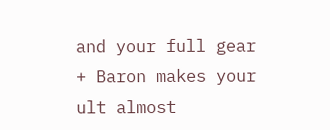and your full gear + Baron makes your ult almost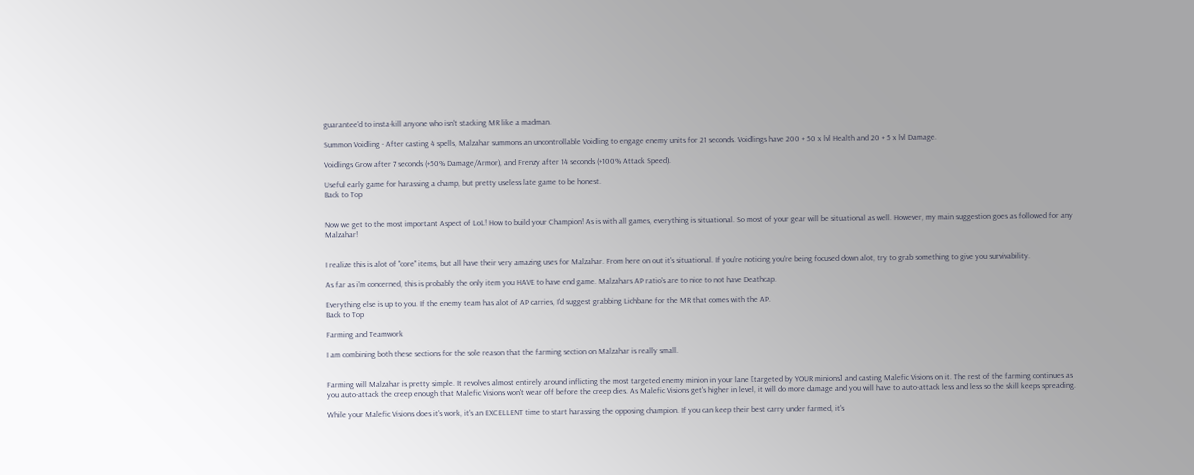guarantee'd to insta-kill anyone who isn't stacking MR like a madman.

Summon Voidling - After casting 4 spells, Malzahar summons an uncontrollable Voidling to engage enemy units for 21 seconds. Voidlings have 200 + 50 x lvl Health and 20 + 5 x lvl Damage.

Voidlings Grow after 7 seconds (+50% Damage/Armor), and Frenzy after 14 seconds (+100% Attack Speed).

Useful early game for harassing a champ, but pretty useless late game to be honest.
Back to Top


Now we get to the most important Aspect of LoL! How to build your Champion! As is with all games, everything is situational. So most of your gear will be situational as well. However, my main suggestion goes as followed for any Malzahar!


I realize this is alot of "core" items, but all have their very amazing uses for Malzahar. From here on out it's situational. If you're noticing you're being focused down alot, try to grab something to give you survivability.

As far as i'm concerned, this is probably the only item you HAVE to have end game. Malzahars AP ratio's are to nice to not have Deathcap.

Everything else is up to you. If the enemy team has alot of AP carries, I'd suggest grabbing Lichbane for the MR that comes with the AP.
Back to Top

Farming and Teamwork

I am combining both these sections for the sole reason that the farming section on Malzahar is really small.


Farming will Malzahar is pretty simple. It revolves almost entirely around inflicting the most targeted enemy minion in your lane [targeted by YOUR minions] and casting Malefic Visions on it. The rest of the farming continues as you auto-attack the creep enough that Malefic Visions won't wear off before the creep dies. As Malefic Visions get's higher in level, it will do more damage and you will have to auto-attack less and less so the skill keeps spreading.

While your Malefic Visions does it's work, it's an EXCELLENT time to start harassing the opposing champion. If you can keep their best carry under farmed, it's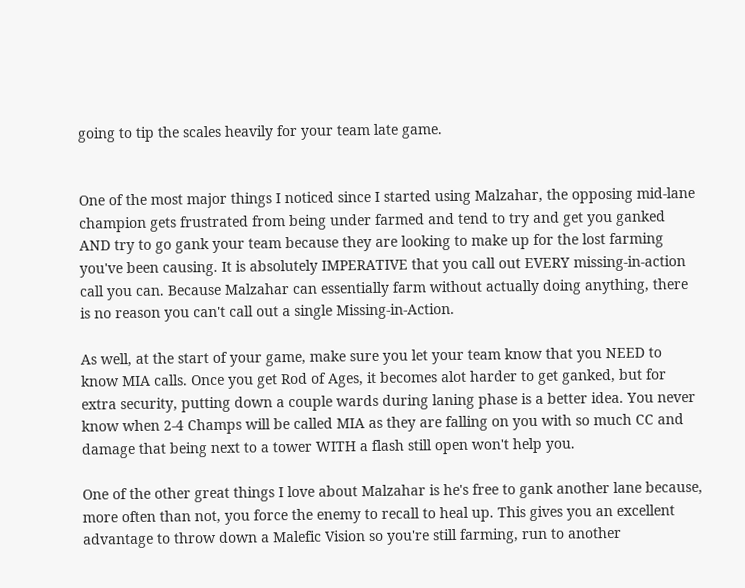going to tip the scales heavily for your team late game.


One of the most major things I noticed since I started using Malzahar, the opposing mid-lane champion gets frustrated from being under farmed and tend to try and get you ganked AND try to go gank your team because they are looking to make up for the lost farming you've been causing. It is absolutely IMPERATIVE that you call out EVERY missing-in-action call you can. Because Malzahar can essentially farm without actually doing anything, there is no reason you can't call out a single Missing-in-Action.

As well, at the start of your game, make sure you let your team know that you NEED to know MIA calls. Once you get Rod of Ages, it becomes alot harder to get ganked, but for extra security, putting down a couple wards during laning phase is a better idea. You never know when 2-4 Champs will be called MIA as they are falling on you with so much CC and damage that being next to a tower WITH a flash still open won't help you.

One of the other great things I love about Malzahar is he's free to gank another lane because, more often than not, you force the enemy to recall to heal up. This gives you an excellent advantage to throw down a Malefic Vision so you're still farming, run to another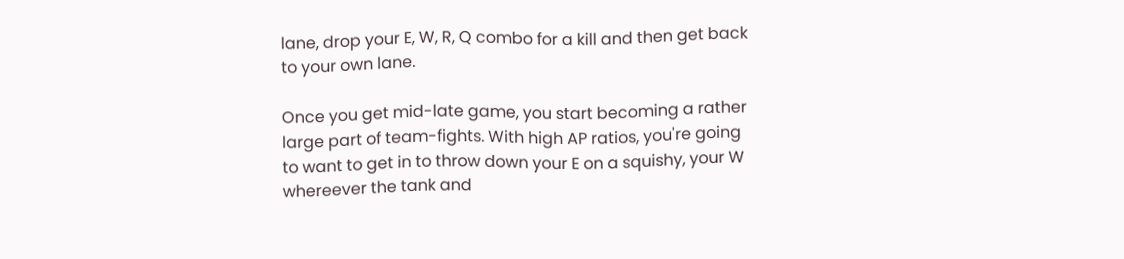lane, drop your E, W, R, Q combo for a kill and then get back to your own lane.

Once you get mid-late game, you start becoming a rather large part of team-fights. With high AP ratios, you're going to want to get in to throw down your E on a squishy, your W whereever the tank and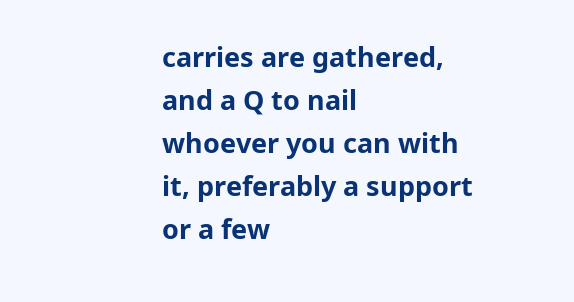carries are gathered, and a Q to nail whoever you can with it, preferably a support or a few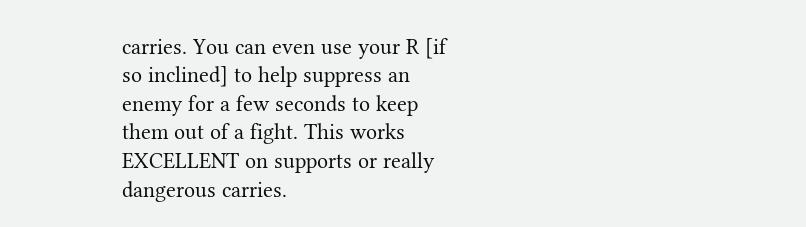carries. You can even use your R [if so inclined] to help suppress an enemy for a few seconds to keep them out of a fight. This works EXCELLENT on supports or really dangerous carries.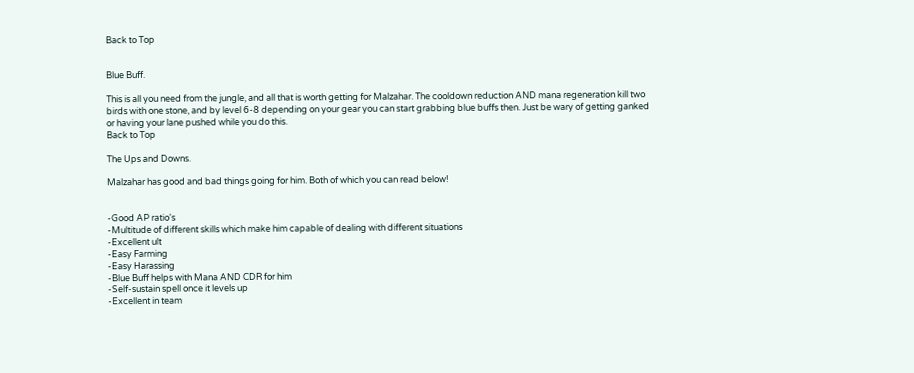Back to Top


Blue Buff.

This is all you need from the jungle, and all that is worth getting for Malzahar. The cooldown reduction AND mana regeneration kill two birds with one stone, and by level 6-8 depending on your gear you can start grabbing blue buffs then. Just be wary of getting ganked or having your lane pushed while you do this.
Back to Top

The Ups and Downs.

Malzahar has good and bad things going for him. Both of which you can read below!


-Good AP ratio's
-Multitude of different skills which make him capable of dealing with different situations
-Excellent ult
-Easy Farming
-Easy Harassing
-Blue Buff helps with Mana AND CDR for him
-Self-sustain spell once it levels up
-Excellent in team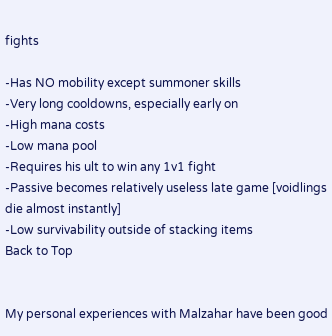fights

-Has NO mobility except summoner skills
-Very long cooldowns, especially early on
-High mana costs
-Low mana pool
-Requires his ult to win any 1v1 fight
-Passive becomes relatively useless late game [voidlings die almost instantly]
-Low survivability outside of stacking items
Back to Top


My personal experiences with Malzahar have been good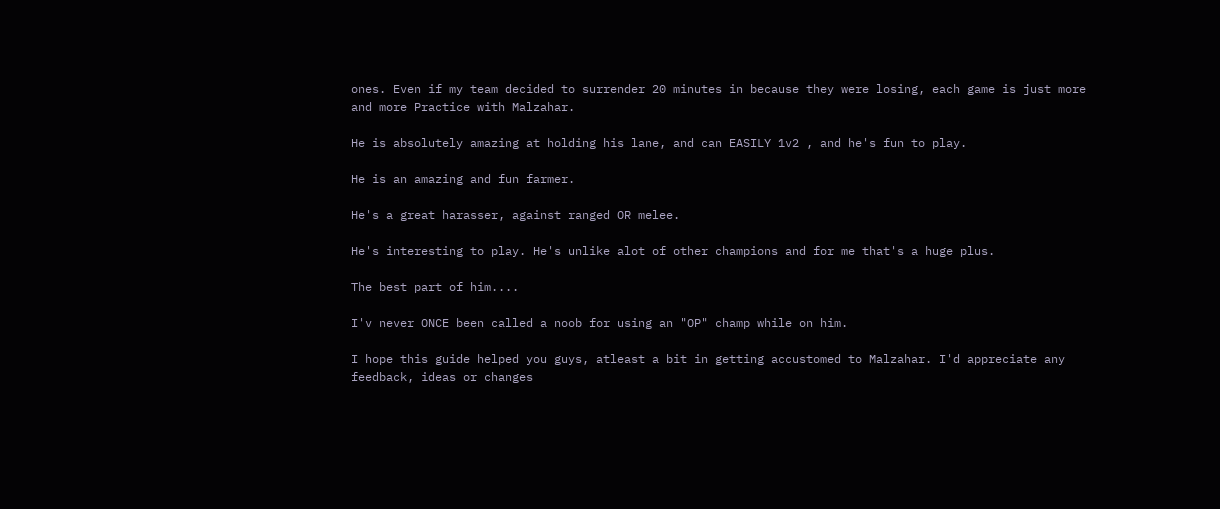ones. Even if my team decided to surrender 20 minutes in because they were losing, each game is just more and more Practice with Malzahar.

He is absolutely amazing at holding his lane, and can EASILY 1v2 , and he's fun to play.

He is an amazing and fun farmer.

He's a great harasser, against ranged OR melee.

He's interesting to play. He's unlike alot of other champions and for me that's a huge plus.

The best part of him....

I'v never ONCE been called a noob for using an "OP" champ while on him.

I hope this guide helped you guys, atleast a bit in getting accustomed to Malzahar. I'd appreciate any feedback, ideas or changes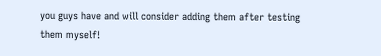you guys have and will consider adding them after testing them myself!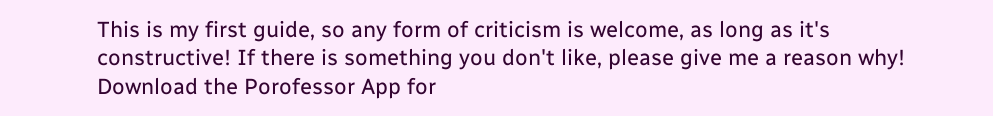This is my first guide, so any form of criticism is welcome, as long as it's constructive! If there is something you don't like, please give me a reason why!
Download the Porofessor App for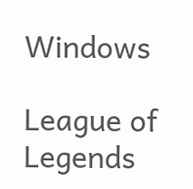Windows

League of Legends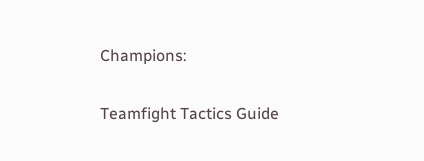Champions:

Teamfight Tactics Guide